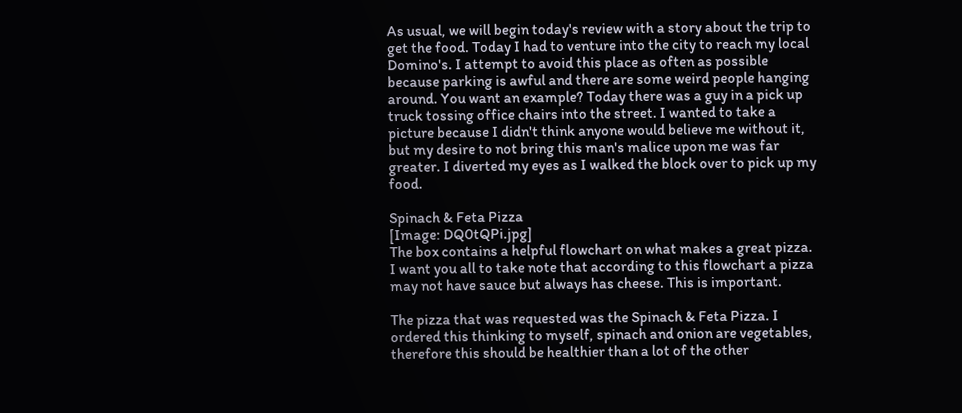As usual, we will begin today's review with a story about the trip to get the food. Today I had to venture into the city to reach my local Domino's. I attempt to avoid this place as often as possible because parking is awful and there are some weird people hanging around. You want an example? Today there was a guy in a pick up truck tossing office chairs into the street. I wanted to take a picture because I didn't think anyone would believe me without it, but my desire to not bring this man's malice upon me was far greater. I diverted my eyes as I walked the block over to pick up my food.

Spinach & Feta Pizza
[Image: DQ0tQPi.jpg]
The box contains a helpful flowchart on what makes a great pizza. I want you all to take note that according to this flowchart a pizza may not have sauce but always has cheese. This is important.

The pizza that was requested was the Spinach & Feta Pizza. I ordered this thinking to myself, spinach and onion are vegetables, therefore this should be healthier than a lot of the other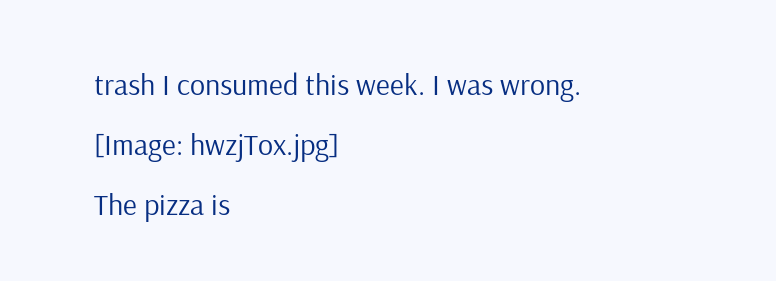trash I consumed this week. I was wrong.
[Image: hwzjTox.jpg]
The pizza is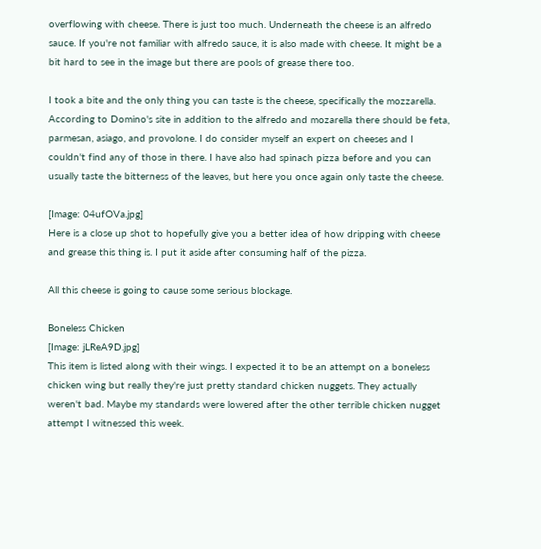overflowing with cheese. There is just too much. Underneath the cheese is an alfredo sauce. If you're not familiar with alfredo sauce, it is also made with cheese. It might be a bit hard to see in the image but there are pools of grease there too.

I took a bite and the only thing you can taste is the cheese, specifically the mozzarella. According to Domino's site in addition to the alfredo and mozarella there should be feta, parmesan, asiago, and provolone. I do consider myself an expert on cheeses and I couldn't find any of those in there. I have also had spinach pizza before and you can usually taste the bitterness of the leaves, but here you once again only taste the cheese.

[Image: 04ufOVa.jpg]
Here is a close up shot to hopefully give you a better idea of how dripping with cheese and grease this thing is. I put it aside after consuming half of the pizza.

All this cheese is going to cause some serious blockage.

Boneless Chicken
[Image: jLReA9D.jpg]
This item is listed along with their wings. I expected it to be an attempt on a boneless chicken wing but really they're just pretty standard chicken nuggets. They actually weren't bad. Maybe my standards were lowered after the other terrible chicken nugget attempt I witnessed this week.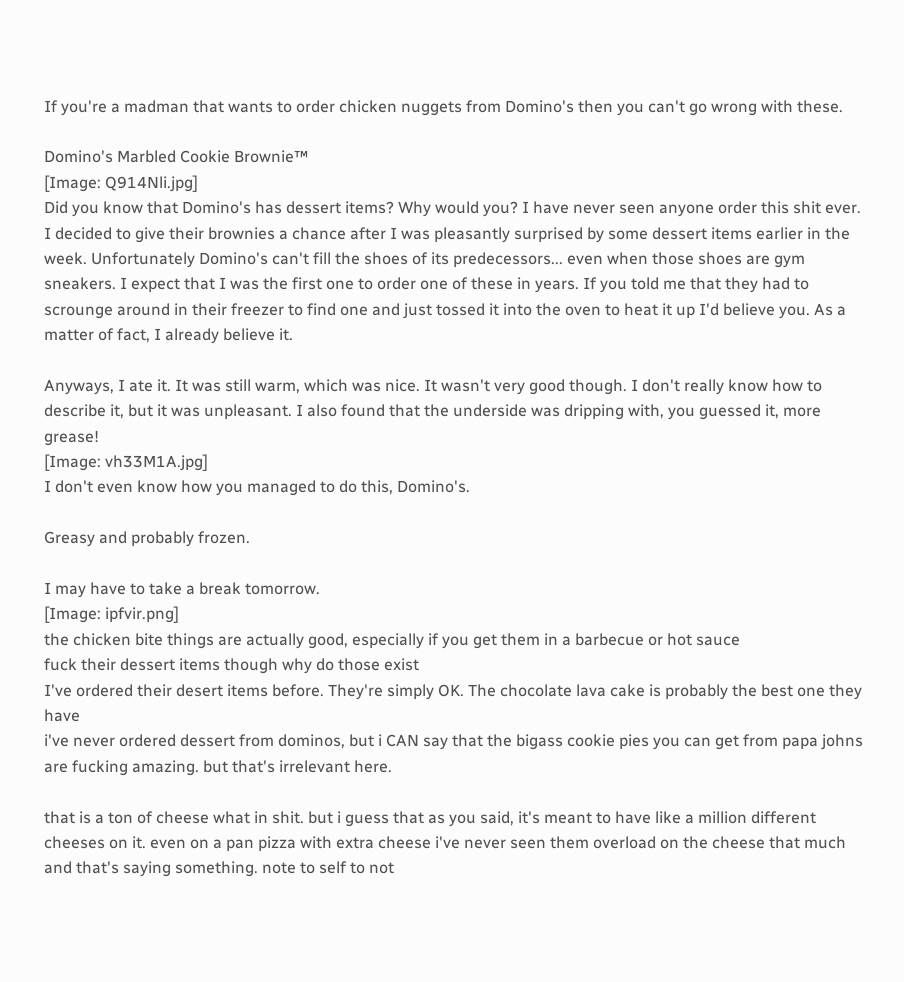If you're a madman that wants to order chicken nuggets from Domino's then you can't go wrong with these.

Domino's Marbled Cookie Brownie™
[Image: Q914Nli.jpg]
Did you know that Domino's has dessert items? Why would you? I have never seen anyone order this shit ever. I decided to give their brownies a chance after I was pleasantly surprised by some dessert items earlier in the week. Unfortunately Domino's can't fill the shoes of its predecessors... even when those shoes are gym sneakers. I expect that I was the first one to order one of these in years. If you told me that they had to scrounge around in their freezer to find one and just tossed it into the oven to heat it up I'd believe you. As a matter of fact, I already believe it.

Anyways, I ate it. It was still warm, which was nice. It wasn't very good though. I don't really know how to describe it, but it was unpleasant. I also found that the underside was dripping with, you guessed it, more grease!
[Image: vh33M1A.jpg]
I don't even know how you managed to do this, Domino's.

Greasy and probably frozen.

I may have to take a break tomorrow.
[Image: ipfvir.png]
the chicken bite things are actually good, especially if you get them in a barbecue or hot sauce
fuck their dessert items though why do those exist
I've ordered their desert items before. They're simply OK. The chocolate lava cake is probably the best one they have
i've never ordered dessert from dominos, but i CAN say that the bigass cookie pies you can get from papa johns are fucking amazing. but that's irrelevant here.

that is a ton of cheese what in shit. but i guess that as you said, it's meant to have like a million different cheeses on it. even on a pan pizza with extra cheese i've never seen them overload on the cheese that much and that's saying something. note to self to not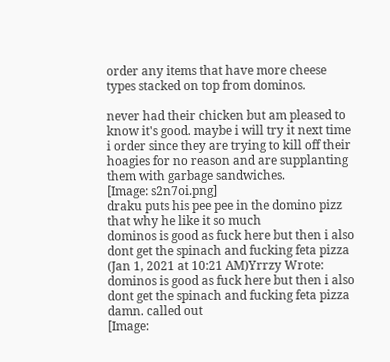order any items that have more cheese types stacked on top from dominos.

never had their chicken but am pleased to know it's good. maybe i will try it next time i order since they are trying to kill off their hoagies for no reason and are supplanting them with garbage sandwiches.
[Image: s2n7oi.png]
draku puts his pee pee in the domino pizz that why he like it so much
dominos is good as fuck here but then i also dont get the spinach and fucking feta pizza
(Jan 1, 2021 at 10:21 AM)Yrrzy Wrote: dominos is good as fuck here but then i also dont get the spinach and fucking feta pizza
damn. called out
[Image: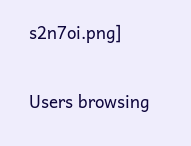s2n7oi.png]

Users browsing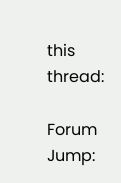this thread:

Forum Jump: